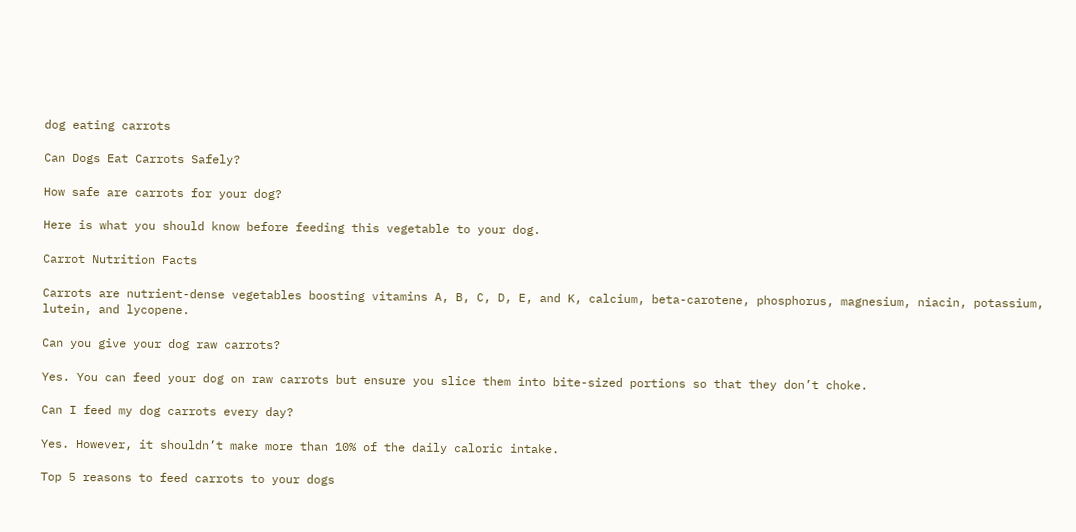dog eating carrots

Can Dogs Eat Carrots Safely?

How safe are carrots for your dog?

Here is what you should know before feeding this vegetable to your dog.

Carrot Nutrition Facts

Carrots are nutrient-dense vegetables boosting vitamins A, B, C, D, E, and K, calcium, beta-carotene, phosphorus, magnesium, niacin, potassium, lutein, and lycopene.

Can you give your dog raw carrots?

Yes. You can feed your dog on raw carrots but ensure you slice them into bite-sized portions so that they don’t choke.

Can I feed my dog carrots every day?

Yes. However, it shouldn’t make more than 10% of the daily caloric intake.

Top 5 reasons to feed carrots to your dogs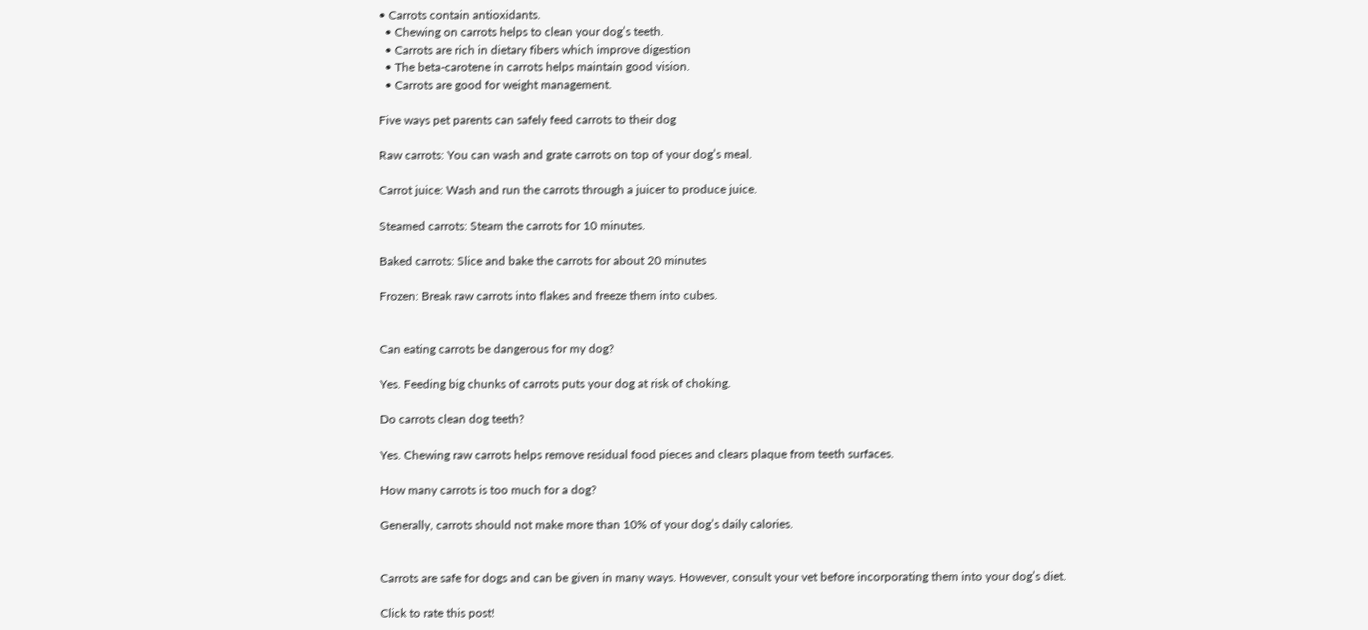• Carrots contain antioxidants.
  • Chewing on carrots helps to clean your dog’s teeth.
  • Carrots are rich in dietary fibers which improve digestion
  • The beta-carotene in carrots helps maintain good vision.
  • Carrots are good for weight management.

Five ways pet parents can safely feed carrots to their dog

Raw carrots: You can wash and grate carrots on top of your dog’s meal.

Carrot juice: Wash and run the carrots through a juicer to produce juice.

Steamed carrots: Steam the carrots for 10 minutes.

Baked carrots: Slice and bake the carrots for about 20 minutes

Frozen: Break raw carrots into flakes and freeze them into cubes.


Can eating carrots be dangerous for my dog?

Yes. Feeding big chunks of carrots puts your dog at risk of choking.

Do carrots clean dog teeth?

Yes. Chewing raw carrots helps remove residual food pieces and clears plaque from teeth surfaces.

How many carrots is too much for a dog?

Generally, carrots should not make more than 10% of your dog’s daily calories.


Carrots are safe for dogs and can be given in many ways. However, consult your vet before incorporating them into your dog’s diet.

Click to rate this post!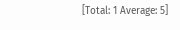[Total: 1 Average: 5]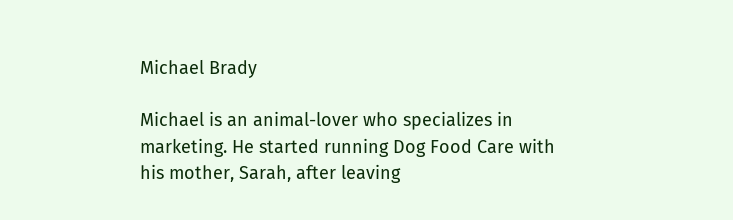Michael Brady

Michael is an animal-lover who specializes in marketing. He started running Dog Food Care with his mother, Sarah, after leaving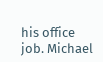his office job. Michael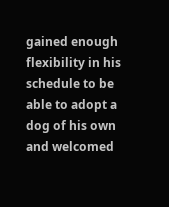gained enough flexibility in his schedule to be able to adopt a dog of his own and welcomed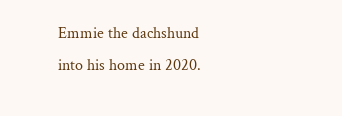Emmie the dachshund into his home in 2020.